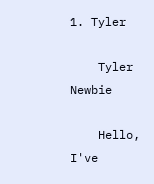1. Tyler

    Tyler Newbie

    Hello, I've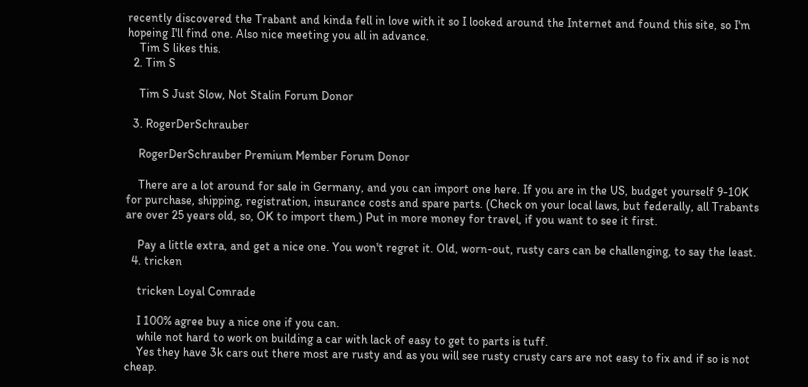recently discovered the Trabant and kinda fell in love with it so I looked around the Internet and found this site, so I'm hopeing I'll find one. Also nice meeting you all in advance.
    Tim S likes this.
  2. Tim S

    Tim S Just Slow, Not Stalin Forum Donor

  3. RogerDerSchrauber

    RogerDerSchrauber Premium Member Forum Donor

    There are a lot around for sale in Germany, and you can import one here. If you are in the US, budget yourself 9-10K for purchase, shipping, registration, insurance costs and spare parts. (Check on your local laws, but federally, all Trabants are over 25 years old, so, OK to import them.) Put in more money for travel, if you want to see it first.

    Pay a little extra, and get a nice one. You won't regret it. Old, worn-out, rusty cars can be challenging, to say the least.
  4. tricken

    tricken Loyal Comrade

    I 100% agree buy a nice one if you can.
    while not hard to work on building a car with lack of easy to get to parts is tuff.
    Yes they have 3k cars out there most are rusty and as you will see rusty crusty cars are not easy to fix and if so is not cheap.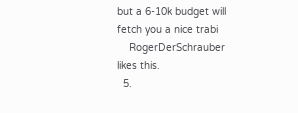but a 6-10k budget will fetch you a nice trabi
    RogerDerSchrauber likes this.
  5.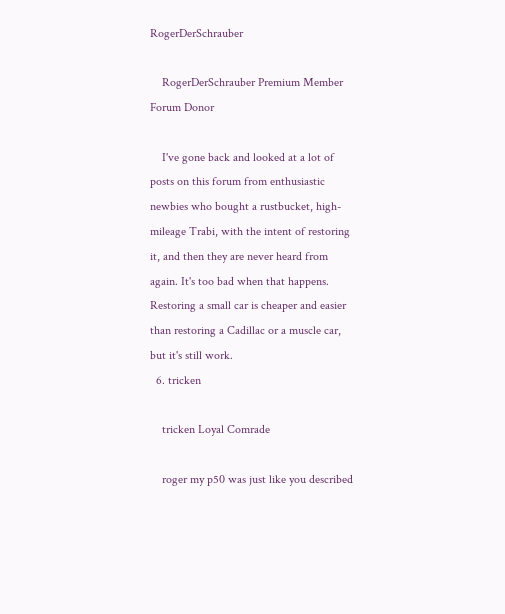RogerDerSchrauber

    RogerDerSchrauber Premium Member Forum Donor

    I've gone back and looked at a lot of posts on this forum from enthusiastic newbies who bought a rustbucket, high-mileage Trabi, with the intent of restoring it, and then they are never heard from again. It's too bad when that happens. Restoring a small car is cheaper and easier than restoring a Cadillac or a muscle car, but it's still work.
  6. tricken

    tricken Loyal Comrade

    roger my p50 was just like you described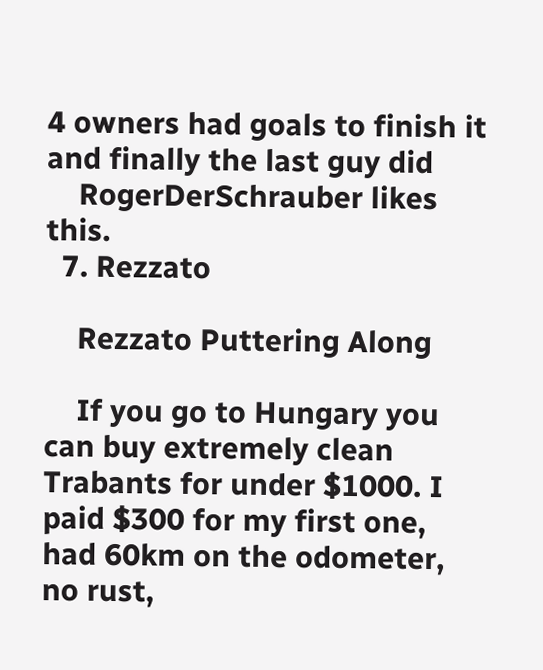4 owners had goals to finish it and finally the last guy did
    RogerDerSchrauber likes this.
  7. Rezzato

    Rezzato Puttering Along

    If you go to Hungary you can buy extremely clean Trabants for under $1000. I paid $300 for my first one, had 60km on the odometer, no rust,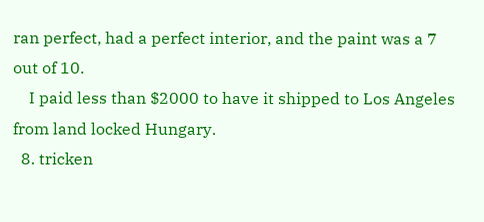ran perfect, had a perfect interior, and the paint was a 7 out of 10.
    I paid less than $2000 to have it shipped to Los Angeles from land locked Hungary.
  8. tricken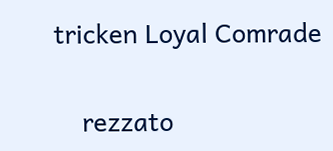tricken Loyal Comrade

    rezzato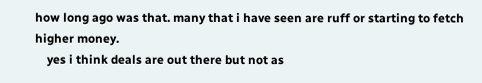how long ago was that. many that i have seen are ruff or starting to fetch higher money.
    yes i think deals are out there but not as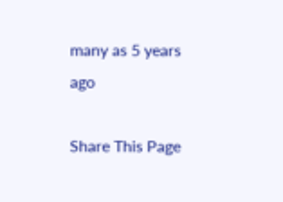many as 5 years ago

Share This Page